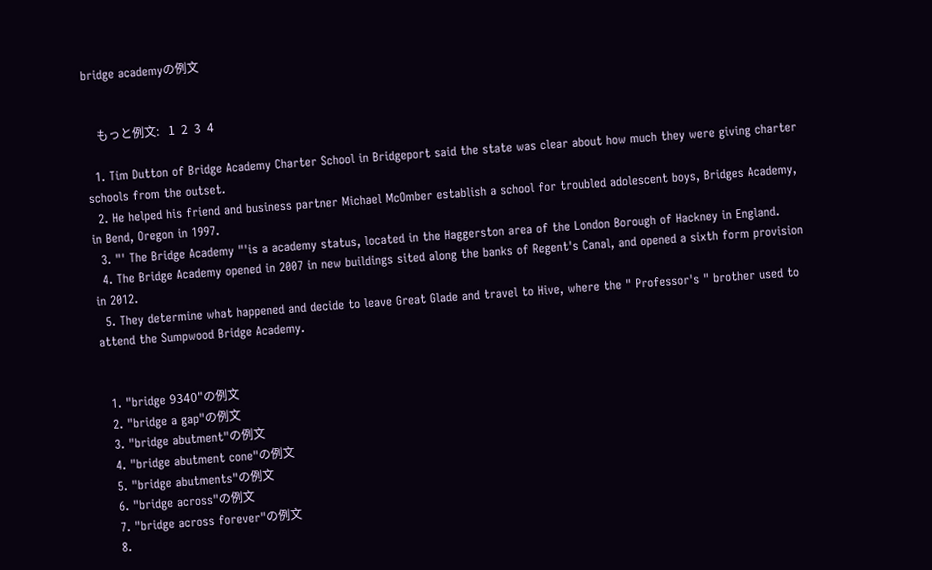bridge academyの例文


    もっと例文:   1  2  3  4

  1. Tim Dutton of Bridge Academy Charter School in Bridgeport said the state was clear about how much they were giving charter schools from the outset.
  2. He helped his friend and business partner Michael McOmber establish a school for troubled adolescent boys, Bridges Academy, in Bend, Oregon in 1997.
  3. "' The Bridge Academy "'is a academy status, located in the Haggerston area of the London Borough of Hackney in England.
  4. The Bridge Academy opened in 2007 in new buildings sited along the banks of Regent's Canal, and opened a sixth form provision in 2012.
  5. They determine what happened and decide to leave Great Glade and travel to Hive, where the " Professor's " brother used to attend the Sumpwood Bridge Academy.


  1. "bridge 9340"の例文
  2. "bridge a gap"の例文
  3. "bridge abutment"の例文
  4. "bridge abutment cone"の例文
  5. "bridge abutments"の例文
  6. "bridge across"の例文
  7. "bridge across forever"の例文
  8.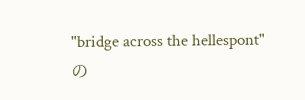"bridge across the hellespont"の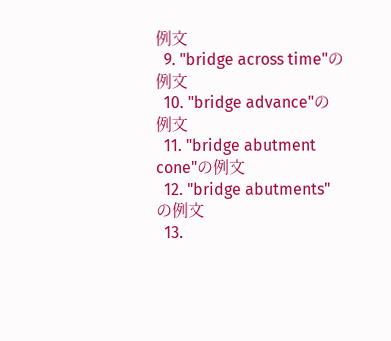例文
  9. "bridge across time"の例文
  10. "bridge advance"の例文
  11. "bridge abutment cone"の例文
  12. "bridge abutments"の例文
  13.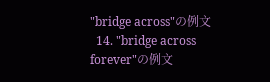"bridge across"の例文
  14. "bridge across forever"の例文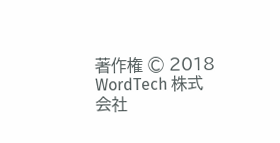著作権 © 2018 WordTech 株式会社